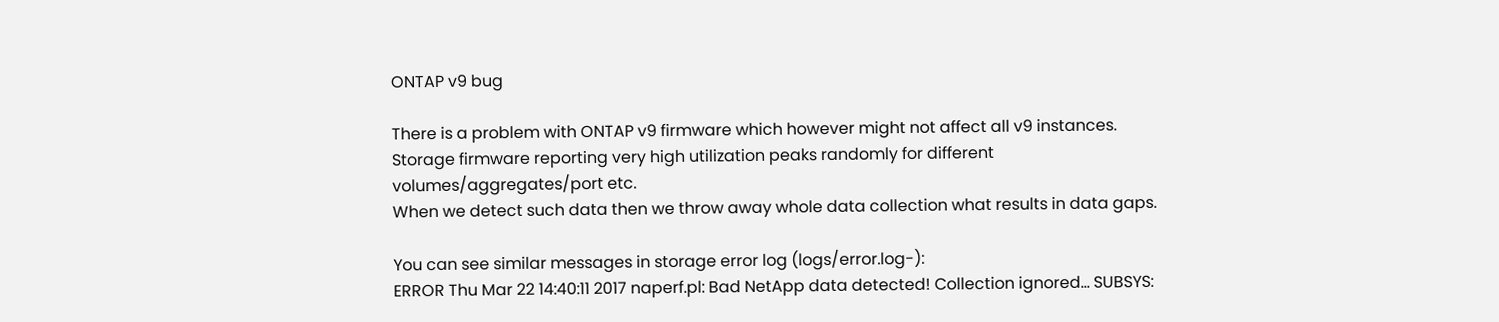ONTAP v9 bug

There is a problem with ONTAP v9 firmware which however might not affect all v9 instances.
Storage firmware reporting very high utilization peaks randomly for different volumes/aggregates/port etc.
When we detect such data then we throw away whole data collection what results in data gaps.

You can see similar messages in storage error log (logs/error.log-):
ERROR Thu Mar 22 14:40:11 2017 naperf.pl: Bad NetApp data detected! Collection ignored... SUBSYS: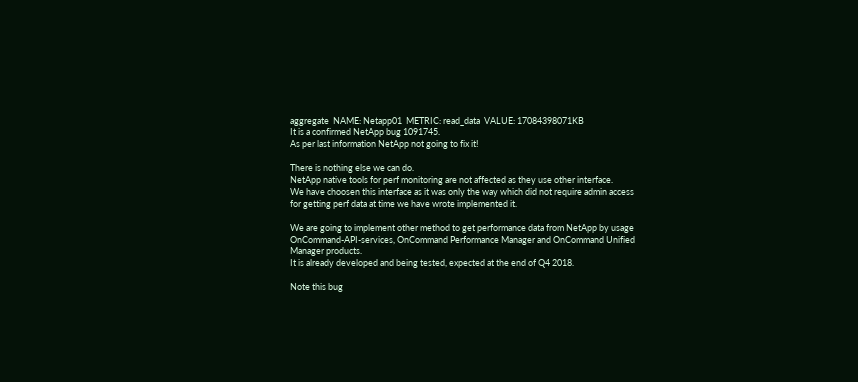aggregate  NAME: Netapp01  METRIC: read_data  VALUE: 17084398071KB
It is a confirmed NetApp bug 1091745.
As per last information NetApp not going to fix it!

There is nothing else we can do.
NetApp native tools for perf monitoring are not affected as they use other interface.
We have choosen this interface as it was only the way which did not require admin access for getting perf data at time we have wrote implemented it.

We are going to implement other method to get performance data from NetApp by usage OnCommand-API-services, OnCommand Performance Manager and OnCommand Unified Manager products.
It is already developed and being tested, expected at the end of Q4 2018.

Note this bug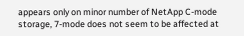appears only on minor number of NetApp C-mode storage, 7-mode does not seem to be affected at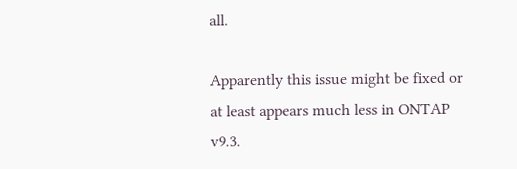all.

Apparently this issue might be fixed or at least appears much less in ONTAP v9.3.